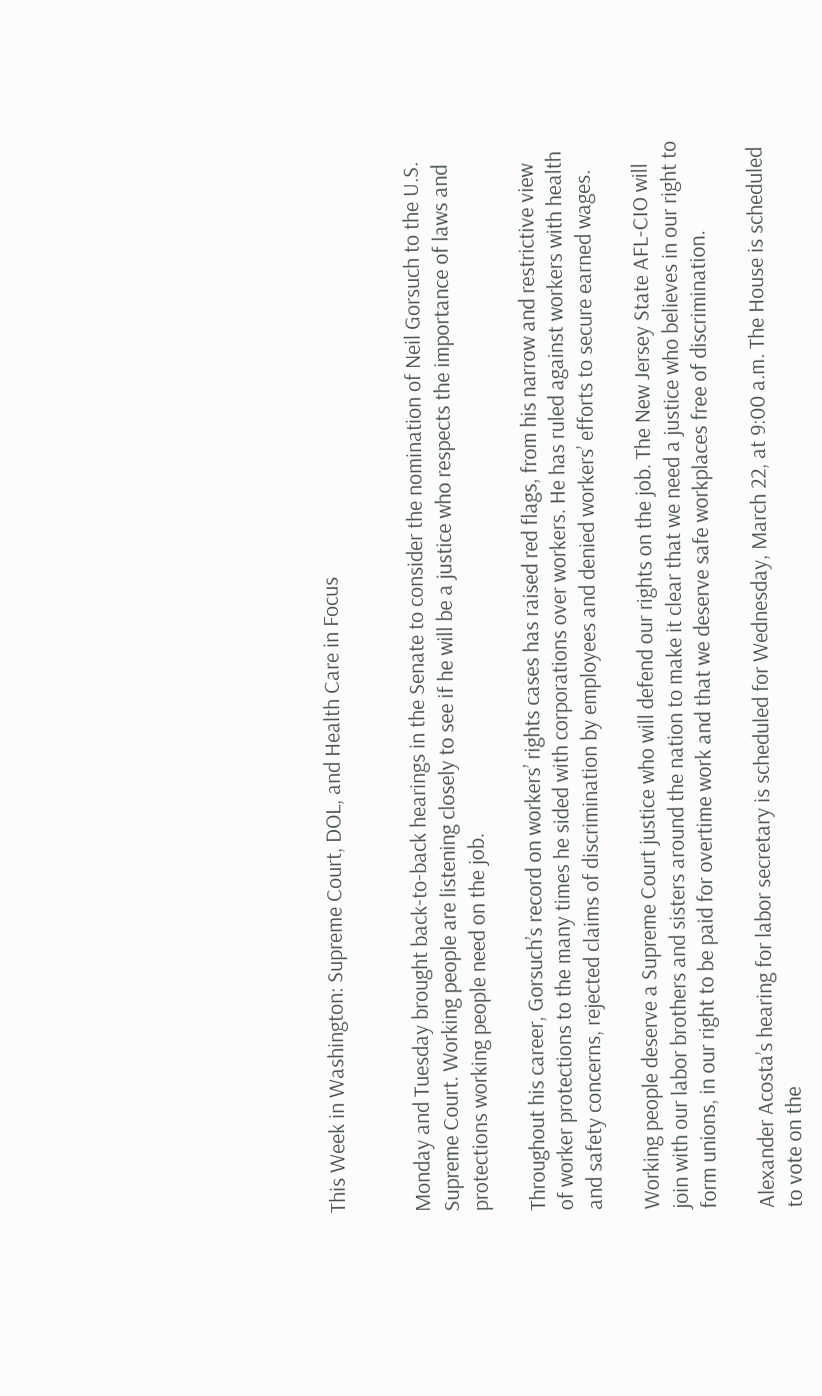This Week in Washington: Supreme Court, DOL, and Health Care in Focus


Monday and Tuesday brought back-to-back hearings in the Senate to consider the nomination of Neil Gorsuch to the U.S. Supreme Court. Working people are listening closely to see if he will be a justice who respects the importance of laws and protections working people need on the job.

Throughout his career, Gorsuch’s record on workers’ rights cases has raised red flags, from his narrow and restrictive view of worker protections to the many times he sided with corporations over workers. He has ruled against workers with health and safety concerns, rejected claims of discrimination by employees and denied workers’ efforts to secure earned wages.

Working people deserve a Supreme Court justice who will defend our rights on the job. The New Jersey State AFL-CIO will join with our labor brothers and sisters around the nation to make it clear that we need a justice who believes in our right to form unions, in our right to be paid for overtime work and that we deserve safe workplaces free of discrimination.

Alexander Acosta’s hearing for labor secretary is scheduled for Wednesday, March 22, at 9:00 a.m. The House is scheduled to vote on the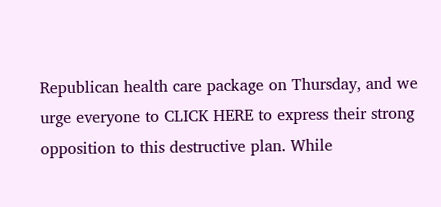Republican health care package on Thursday, and we urge everyone to CLICK HERE to express their strong opposition to this destructive plan. While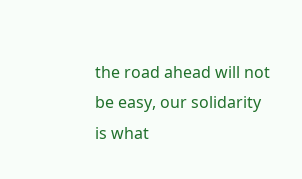the road ahead will not be easy, our solidarity is what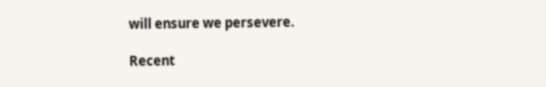will ensure we persevere.

Recent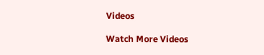Videos

Watch More Videos